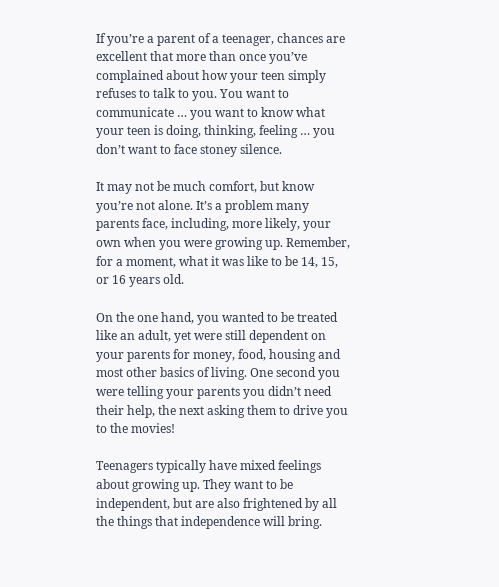If you’re a parent of a teenager, chances are excellent that more than once you’ve complained about how your teen simply refuses to talk to you. You want to communicate … you want to know what your teen is doing, thinking, feeling … you don’t want to face stoney silence.

It may not be much comfort, but know you’re not alone. It’s a problem many parents face, including, more likely, your own when you were growing up. Remember, for a moment, what it was like to be 14, 15, or 16 years old.

On the one hand, you wanted to be treated like an adult, yet were still dependent on your parents for money, food, housing and most other basics of living. One second you were telling your parents you didn’t need their help, the next asking them to drive you to the movies!

Teenagers typically have mixed feelings about growing up. They want to be independent, but are also frightened by all the things that independence will bring.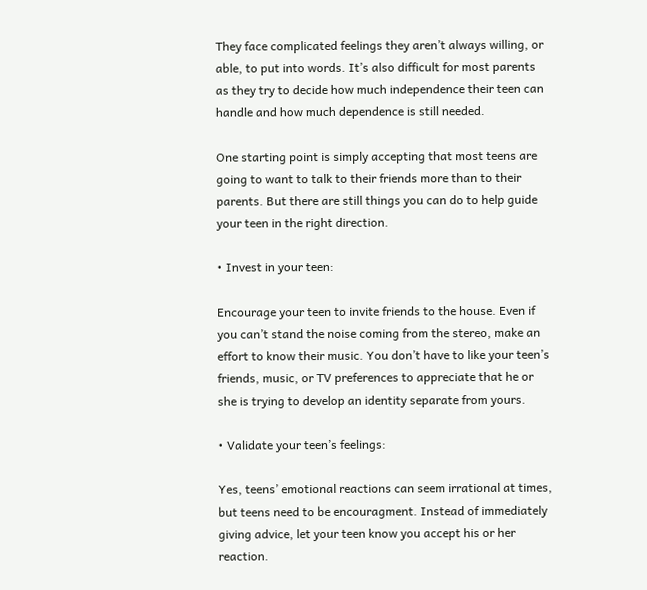They face complicated feelings they aren’t always willing, or able, to put into words. It’s also difficult for most parents as they try to decide how much independence their teen can handle and how much dependence is still needed.

One starting point is simply accepting that most teens are going to want to talk to their friends more than to their parents. But there are still things you can do to help guide your teen in the right direction.

• Invest in your teen:

Encourage your teen to invite friends to the house. Even if you can’t stand the noise coming from the stereo, make an effort to know their music. You don’t have to like your teen’s friends, music, or TV preferences to appreciate that he or she is trying to develop an identity separate from yours.

• Validate your teen’s feelings:

Yes, teens’ emotional reactions can seem irrational at times, but teens need to be encouragment. Instead of immediately giving advice, let your teen know you accept his or her reaction.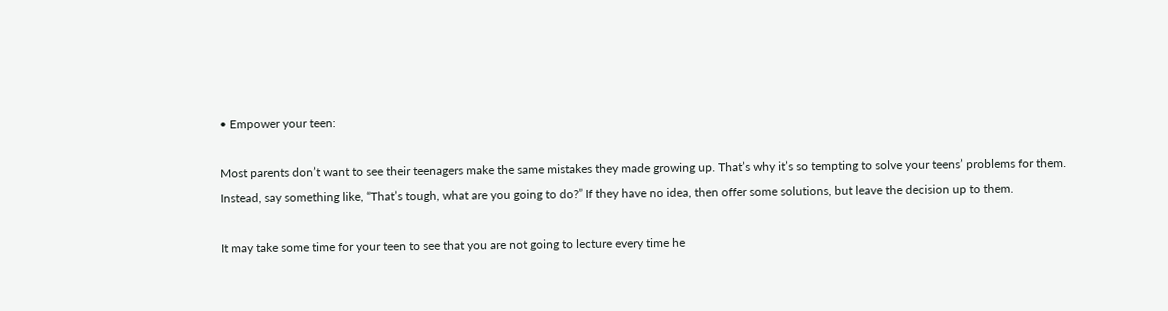• Empower your teen:

Most parents don’t want to see their teenagers make the same mistakes they made growing up. That’s why it’s so tempting to solve your teens’ problems for them. Instead, say something like, “That’s tough, what are you going to do?” If they have no idea, then offer some solutions, but leave the decision up to them.

It may take some time for your teen to see that you are not going to lecture every time he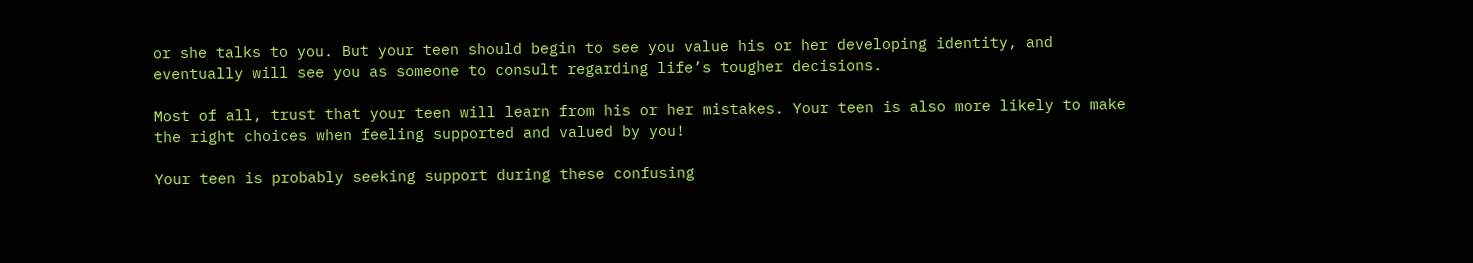or she talks to you. But your teen should begin to see you value his or her developing identity, and eventually will see you as someone to consult regarding life’s tougher decisions.

Most of all, trust that your teen will learn from his or her mistakes. Your teen is also more likely to make the right choices when feeling supported and valued by you!

Your teen is probably seeking support during these confusing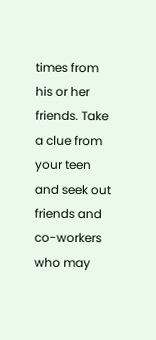times from his or her friends. Take a clue from your teen and seek out friends and co-workers who may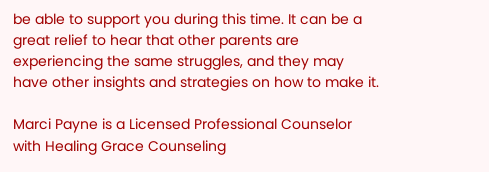be able to support you during this time. It can be a great relief to hear that other parents are experiencing the same struggles, and they may have other insights and strategies on how to make it.

Marci Payne is a Licensed Professional Counselor with Healing Grace Counseling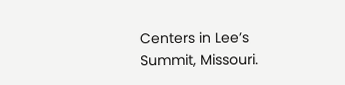Centers in Lee’s Summit, Missouri.